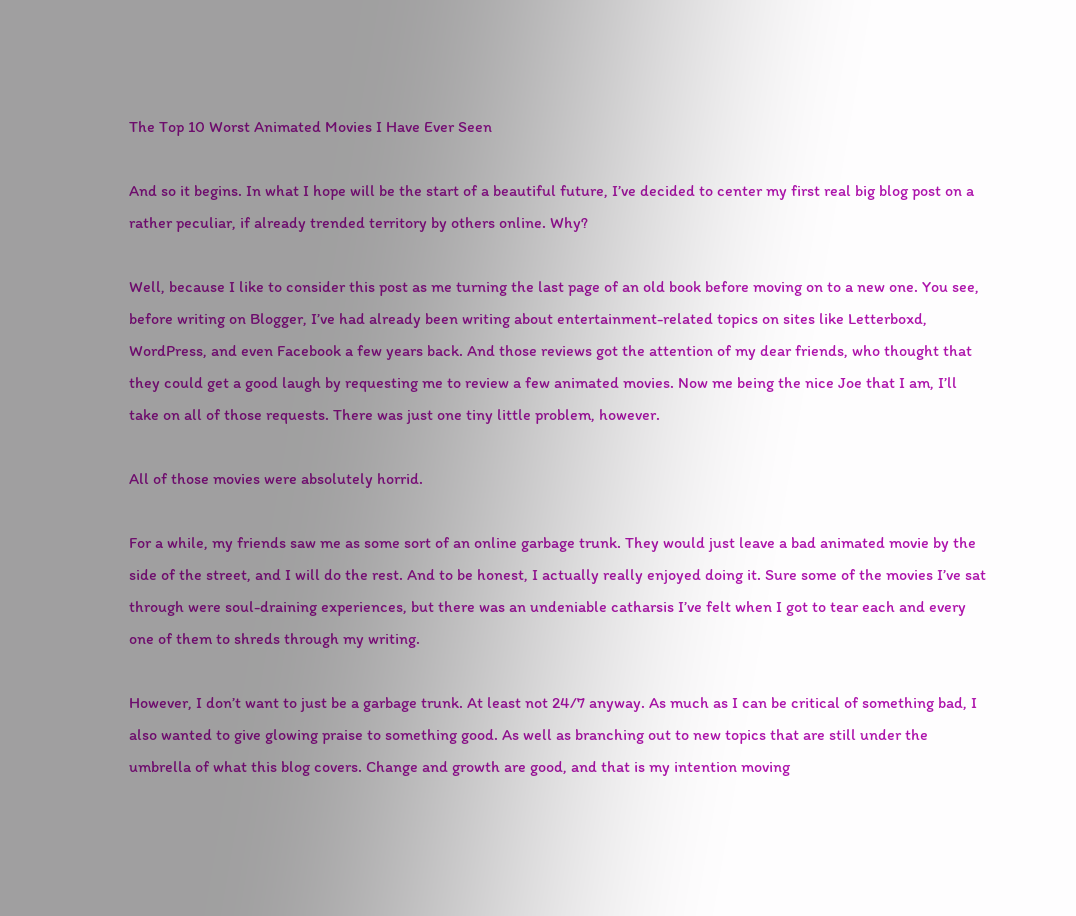The Top 10 Worst Animated Movies I Have Ever Seen

And so it begins. In what I hope will be the start of a beautiful future, I’ve decided to center my first real big blog post on a rather peculiar, if already trended territory by others online. Why?

Well, because I like to consider this post as me turning the last page of an old book before moving on to a new one. You see, before writing on Blogger, I’ve had already been writing about entertainment-related topics on sites like Letterboxd, WordPress, and even Facebook a few years back. And those reviews got the attention of my dear friends, who thought that they could get a good laugh by requesting me to review a few animated movies. Now me being the nice Joe that I am, I’ll take on all of those requests. There was just one tiny little problem, however.

All of those movies were absolutely horrid.

For a while, my friends saw me as some sort of an online garbage trunk. They would just leave a bad animated movie by the side of the street, and I will do the rest. And to be honest, I actually really enjoyed doing it. Sure some of the movies I’ve sat through were soul-draining experiences, but there was an undeniable catharsis I’ve felt when I got to tear each and every one of them to shreds through my writing.

However, I don’t want to just be a garbage trunk. At least not 24/7 anyway. As much as I can be critical of something bad, I also wanted to give glowing praise to something good. As well as branching out to new topics that are still under the umbrella of what this blog covers. Change and growth are good, and that is my intention moving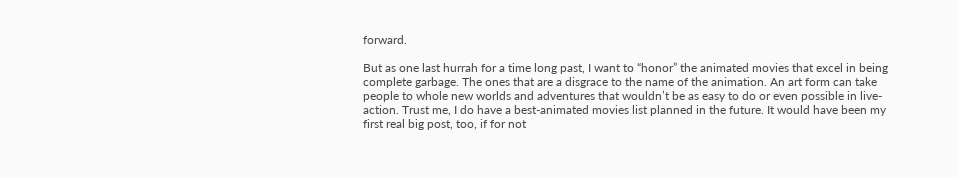forward.

But as one last hurrah for a time long past, I want to “honor” the animated movies that excel in being complete garbage. The ones that are a disgrace to the name of the animation. An art form can take people to whole new worlds and adventures that wouldn’t be as easy to do or even possible in live-action. Trust me, I do have a best-animated movies list planned in the future. It would have been my first real big post, too, if for not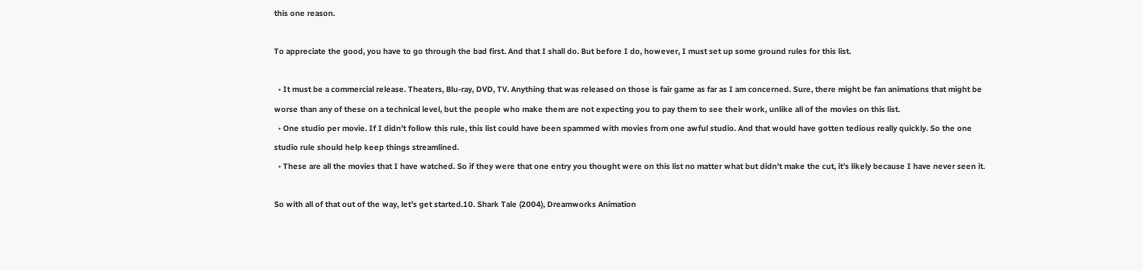this one reason.

To appreciate the good, you have to go through the bad first. And that I shall do. But before I do, however, I must set up some ground rules for this list.

  • It must be a commercial release. Theaters, Blu-ray, DVD, TV. Anything that was released on those is fair game as far as I am concerned. Sure, there might be fan animations that might be worse than any of these on a technical level, but the people who make them are not expecting you to pay them to see their work, unlike all of the movies on this list.
  • One studio per movie. If I didn’t follow this rule, this list could have been spammed with movies from one awful studio. And that would have gotten tedious really quickly. So the one studio rule should help keep things streamlined.
  • These are all the movies that I have watched. So if they were that one entry you thought were on this list no matter what but didn’t make the cut, it’s likely because I have never seen it.

So with all of that out of the way, let’s get started.10. Shark Tale (2004), Dreamworks Animation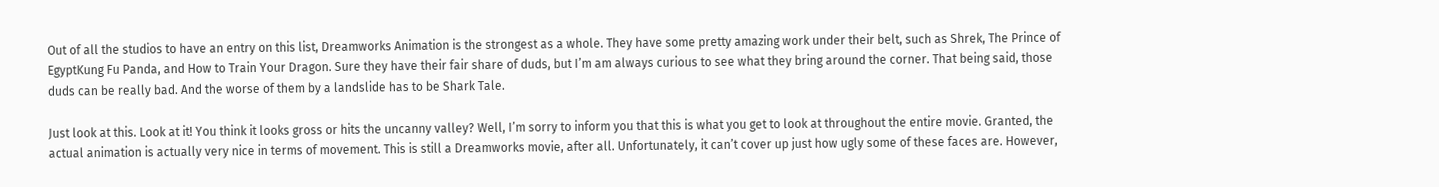Out of all the studios to have an entry on this list, Dreamworks Animation is the strongest as a whole. They have some pretty amazing work under their belt, such as Shrek, The Prince of EgyptKung Fu Panda, and How to Train Your Dragon. Sure they have their fair share of duds, but I’m am always curious to see what they bring around the corner. That being said, those duds can be really bad. And the worse of them by a landslide has to be Shark Tale.

Just look at this. Look at it! You think it looks gross or hits the uncanny valley? Well, I’m sorry to inform you that this is what you get to look at throughout the entire movie. Granted, the actual animation is actually very nice in terms of movement. This is still a Dreamworks movie, after all. Unfortunately, it can’t cover up just how ugly some of these faces are. However,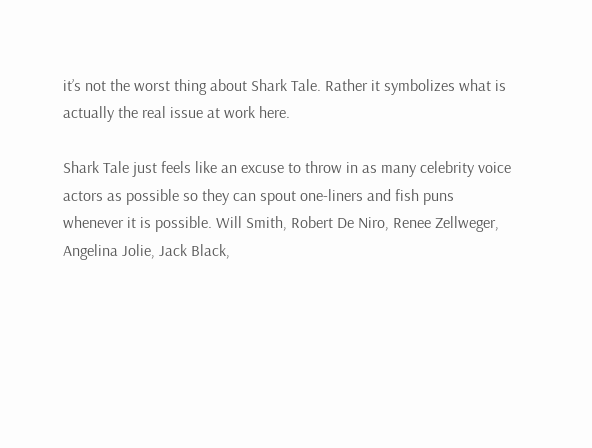it’s not the worst thing about Shark Tale. Rather it symbolizes what is actually the real issue at work here.

Shark Tale just feels like an excuse to throw in as many celebrity voice actors as possible so they can spout one-liners and fish puns whenever it is possible. Will Smith, Robert De Niro, Renee Zellweger, Angelina Jolie, Jack Black,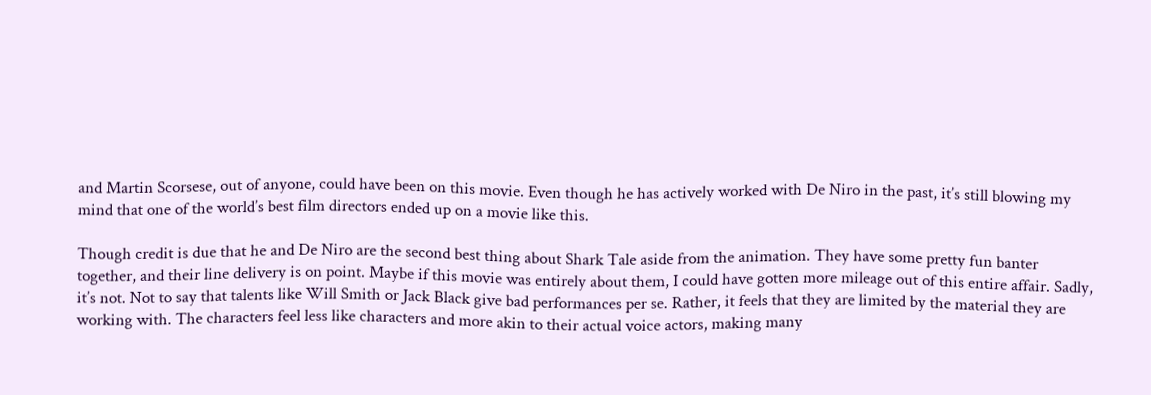and Martin Scorsese, out of anyone, could have been on this movie. Even though he has actively worked with De Niro in the past, it’s still blowing my mind that one of the world’s best film directors ended up on a movie like this.

Though credit is due that he and De Niro are the second best thing about Shark Tale aside from the animation. They have some pretty fun banter together, and their line delivery is on point. Maybe if this movie was entirely about them, I could have gotten more mileage out of this entire affair. Sadly, it’s not. Not to say that talents like Will Smith or Jack Black give bad performances per se. Rather, it feels that they are limited by the material they are working with. The characters feel less like characters and more akin to their actual voice actors, making many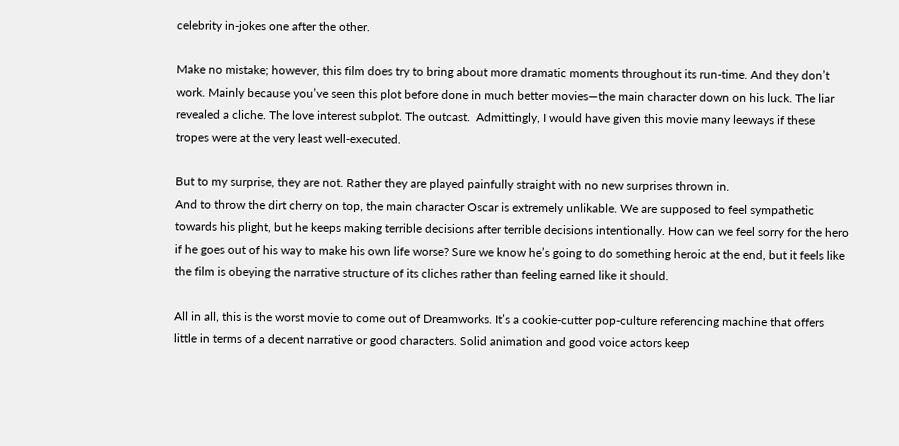celebrity in-jokes one after the other.

Make no mistake; however, this film does try to bring about more dramatic moments throughout its run-time. And they don’t work. Mainly because you’ve seen this plot before done in much better movies—the main character down on his luck. The liar revealed a cliche. The love interest subplot. The outcast.  Admittingly, I would have given this movie many leeways if these tropes were at the very least well-executed.

But to my surprise, they are not. Rather they are played painfully straight with no new surprises thrown in.
And to throw the dirt cherry on top, the main character Oscar is extremely unlikable. We are supposed to feel sympathetic towards his plight, but he keeps making terrible decisions after terrible decisions intentionally. How can we feel sorry for the hero if he goes out of his way to make his own life worse? Sure we know he’s going to do something heroic at the end, but it feels like the film is obeying the narrative structure of its cliches rather than feeling earned like it should.

All in all, this is the worst movie to come out of Dreamworks. It’s a cookie-cutter pop-culture referencing machine that offers little in terms of a decent narrative or good characters. Solid animation and good voice actors keep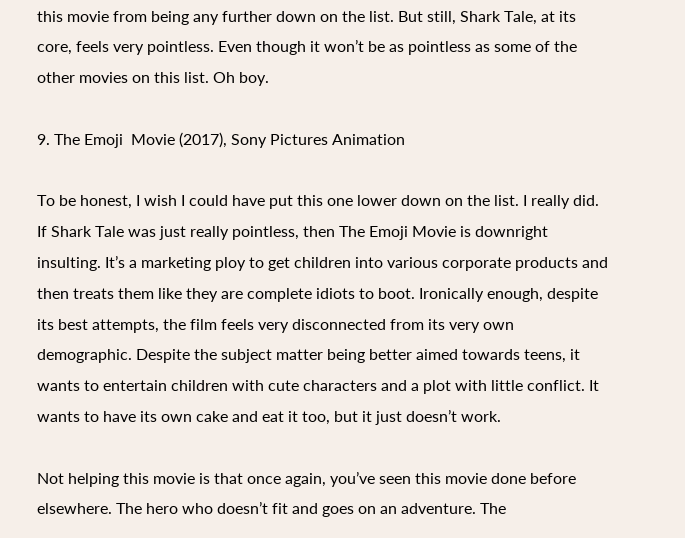this movie from being any further down on the list. But still, Shark Tale, at its core, feels very pointless. Even though it won’t be as pointless as some of the other movies on this list. Oh boy.

9. The Emoji  Movie (2017), Sony Pictures Animation

To be honest, I wish I could have put this one lower down on the list. I really did. If Shark Tale was just really pointless, then The Emoji Movie is downright insulting. It’s a marketing ploy to get children into various corporate products and then treats them like they are complete idiots to boot. Ironically enough, despite its best attempts, the film feels very disconnected from its very own demographic. Despite the subject matter being better aimed towards teens, it wants to entertain children with cute characters and a plot with little conflict. It wants to have its own cake and eat it too, but it just doesn’t work.

Not helping this movie is that once again, you’ve seen this movie done before elsewhere. The hero who doesn’t fit and goes on an adventure. The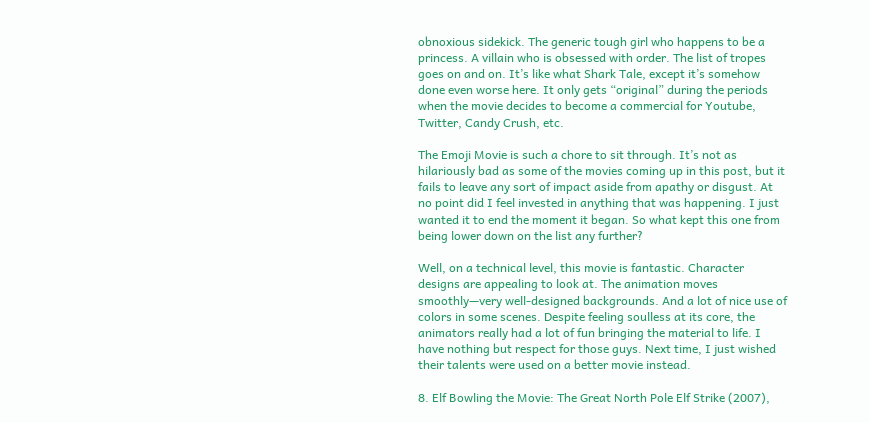obnoxious sidekick. The generic tough girl who happens to be a princess. A villain who is obsessed with order. The list of tropes goes on and on. It’s like what Shark Tale, except it’s somehow done even worse here. It only gets “original” during the periods when the movie decides to become a commercial for Youtube, Twitter, Candy Crush, etc.

The Emoji Movie is such a chore to sit through. It’s not as hilariously bad as some of the movies coming up in this post, but it fails to leave any sort of impact aside from apathy or disgust. At no point did I feel invested in anything that was happening. I just wanted it to end the moment it began. So what kept this one from being lower down on the list any further?

Well, on a technical level, this movie is fantastic. Character designs are appealing to look at. The animation moves smoothly—very well-designed backgrounds. And a lot of nice use of colors in some scenes. Despite feeling soulless at its core, the animators really had a lot of fun bringing the material to life. I have nothing but respect for those guys. Next time, I just wished their talents were used on a better movie instead.

8. Elf Bowling the Movie: The Great North Pole Elf Strike (2007),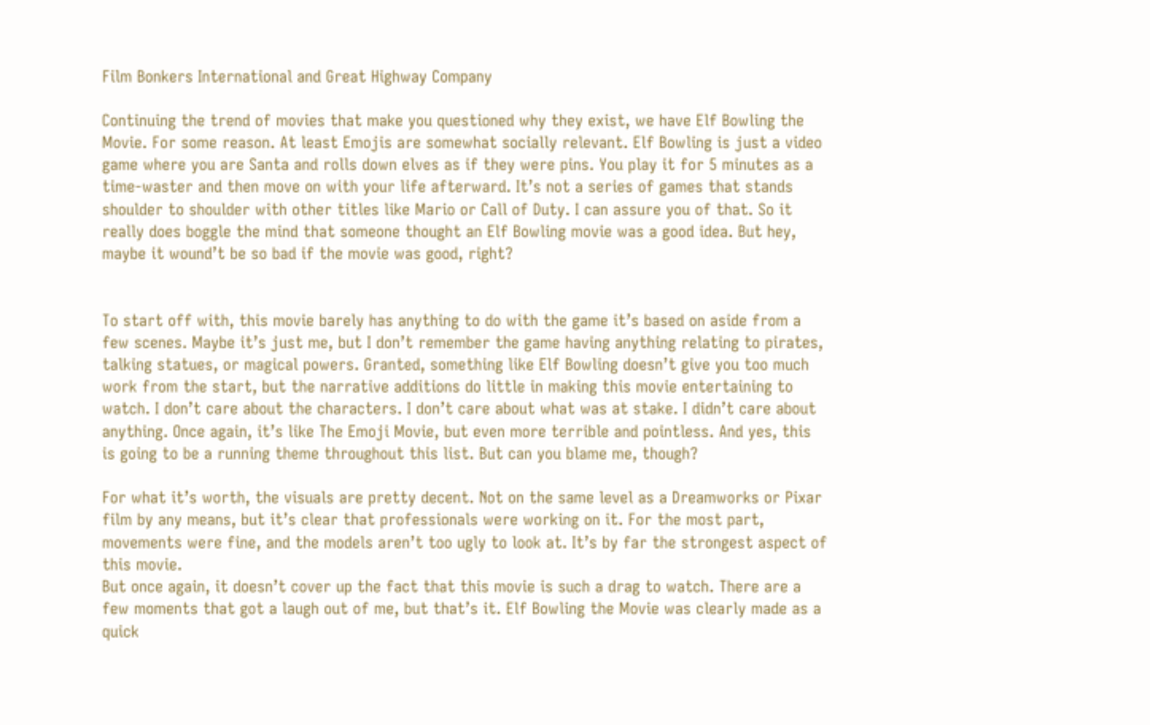Film Bonkers International and Great Highway Company

Continuing the trend of movies that make you questioned why they exist, we have Elf Bowling the Movie. For some reason. At least Emojis are somewhat socially relevant. Elf Bowling is just a video game where you are Santa and rolls down elves as if they were pins. You play it for 5 minutes as a time-waster and then move on with your life afterward. It’s not a series of games that stands shoulder to shoulder with other titles like Mario or Call of Duty. I can assure you of that. So it really does boggle the mind that someone thought an Elf Bowling movie was a good idea. But hey, maybe it wound’t be so bad if the movie was good, right?


To start off with, this movie barely has anything to do with the game it’s based on aside from a few scenes. Maybe it’s just me, but I don’t remember the game having anything relating to pirates, talking statues, or magical powers. Granted, something like Elf Bowling doesn’t give you too much work from the start, but the narrative additions do little in making this movie entertaining to watch. I don’t care about the characters. I don’t care about what was at stake. I didn’t care about anything. Once again, it’s like The Emoji Movie, but even more terrible and pointless. And yes, this is going to be a running theme throughout this list. But can you blame me, though?

For what it’s worth, the visuals are pretty decent. Not on the same level as a Dreamworks or Pixar film by any means, but it’s clear that professionals were working on it. For the most part, movements were fine, and the models aren’t too ugly to look at. It’s by far the strongest aspect of this movie.
But once again, it doesn’t cover up the fact that this movie is such a drag to watch. There are a few moments that got a laugh out of me, but that’s it. Elf Bowling the Movie was clearly made as a quick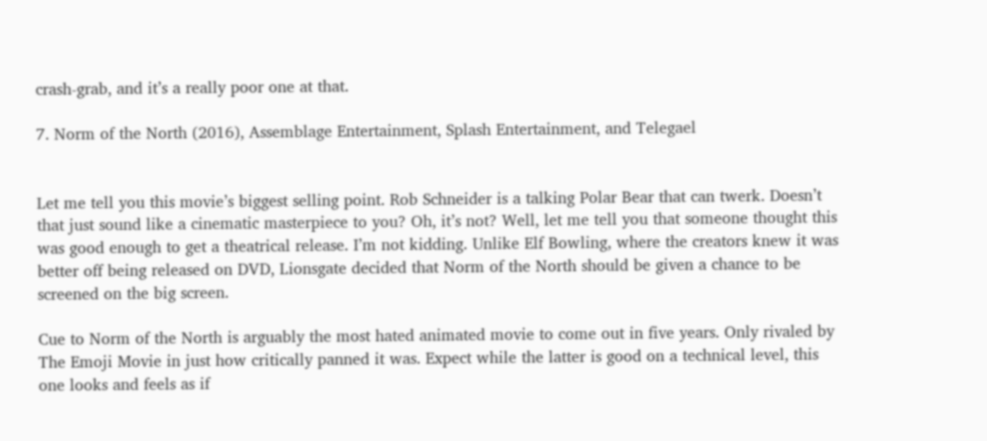crash-grab, and it’s a really poor one at that.

7. Norm of the North (2016), Assemblage Entertainment, Splash Entertainment, and Telegael


Let me tell you this movie’s biggest selling point. Rob Schneider is a talking Polar Bear that can twerk. Doesn’t that just sound like a cinematic masterpiece to you? Oh, it’s not? Well, let me tell you that someone thought this was good enough to get a theatrical release. I’m not kidding. Unlike Elf Bowling, where the creators knew it was better off being released on DVD, Lionsgate decided that Norm of the North should be given a chance to be screened on the big screen.

Cue to Norm of the North is arguably the most hated animated movie to come out in five years. Only rivaled by The Emoji Movie in just how critically panned it was. Expect while the latter is good on a technical level, this one looks and feels as if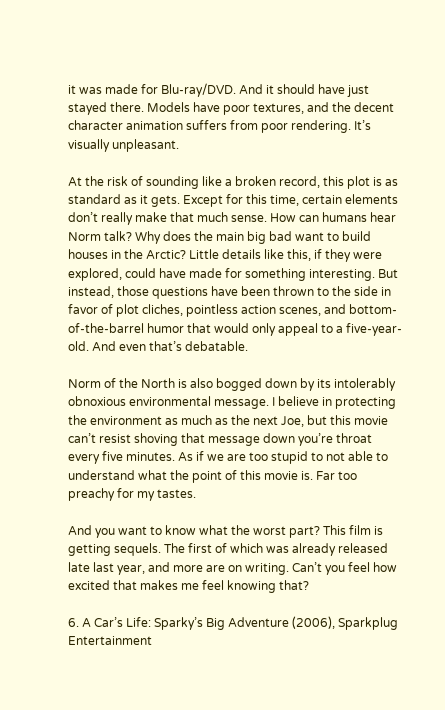it was made for Blu-ray/DVD. And it should have just stayed there. Models have poor textures, and the decent character animation suffers from poor rendering. It’s visually unpleasant.

At the risk of sounding like a broken record, this plot is as standard as it gets. Except for this time, certain elements don’t really make that much sense. How can humans hear Norm talk? Why does the main big bad want to build houses in the Arctic? Little details like this, if they were explored, could have made for something interesting. But instead, those questions have been thrown to the side in favor of plot cliches, pointless action scenes, and bottom-of-the-barrel humor that would only appeal to a five-year-old. And even that’s debatable.

Norm of the North is also bogged down by its intolerably obnoxious environmental message. I believe in protecting the environment as much as the next Joe, but this movie can’t resist shoving that message down you’re throat every five minutes. As if we are too stupid to not able to understand what the point of this movie is. Far too preachy for my tastes.

And you want to know what the worst part? This film is getting sequels. The first of which was already released late last year, and more are on writing. Can’t you feel how excited that makes me feel knowing that?

6. A Car’s Life: Sparky’s Big Adventure (2006), Sparkplug Entertainment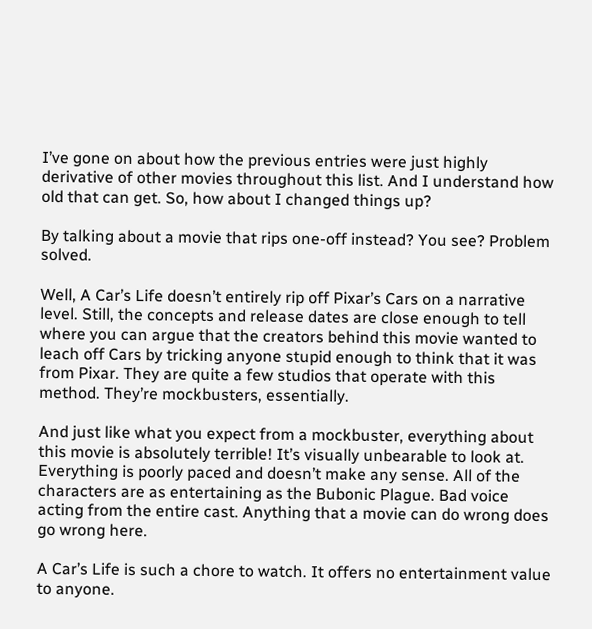I’ve gone on about how the previous entries were just highly derivative of other movies throughout this list. And I understand how old that can get. So, how about I changed things up?

By talking about a movie that rips one-off instead? You see? Problem solved.

Well, A Car’s Life doesn’t entirely rip off Pixar’s Cars on a narrative level. Still, the concepts and release dates are close enough to tell where you can argue that the creators behind this movie wanted to leach off Cars by tricking anyone stupid enough to think that it was from Pixar. They are quite a few studios that operate with this method. They’re mockbusters, essentially.

And just like what you expect from a mockbuster, everything about this movie is absolutely terrible! It’s visually unbearable to look at. Everything is poorly paced and doesn’t make any sense. All of the characters are as entertaining as the Bubonic Plague. Bad voice acting from the entire cast. Anything that a movie can do wrong does go wrong here.

A Car’s Life is such a chore to watch. It offers no entertainment value to anyone.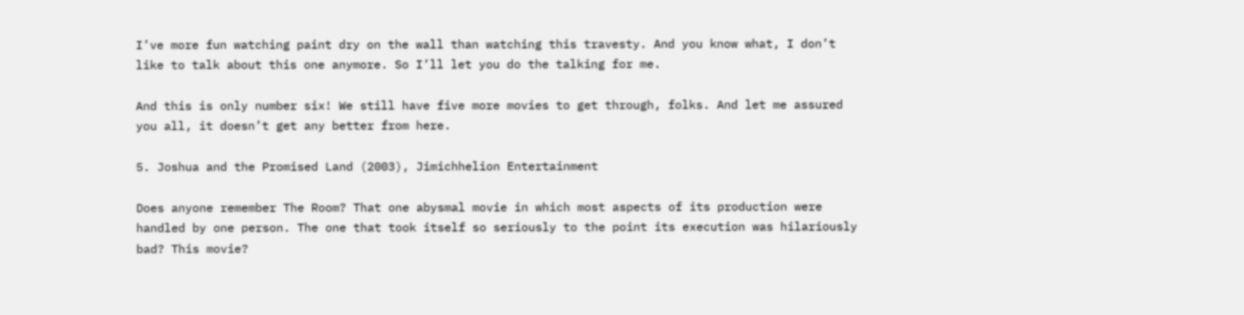I’ve more fun watching paint dry on the wall than watching this travesty. And you know what, I don’t like to talk about this one anymore. So I’ll let you do the talking for me.

And this is only number six! We still have five more movies to get through, folks. And let me assured you all, it doesn’t get any better from here.

5. Joshua and the Promised Land (2003), Jimichhelion Entertainment

Does anyone remember The Room? That one abysmal movie in which most aspects of its production were handled by one person. The one that took itself so seriously to the point its execution was hilariously bad? This movie?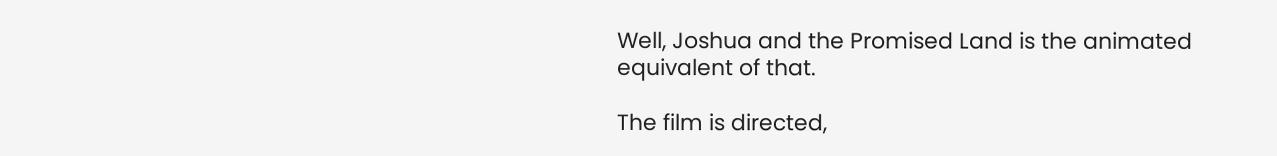Well, Joshua and the Promised Land is the animated equivalent of that.

The film is directed,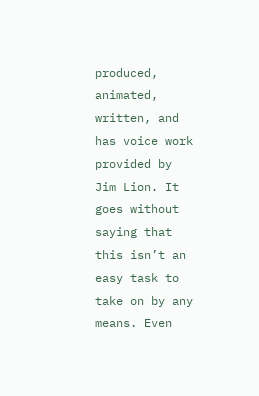produced, animated, written, and has voice work provided by Jim Lion. It goes without saying that this isn’t an easy task to take on by any means. Even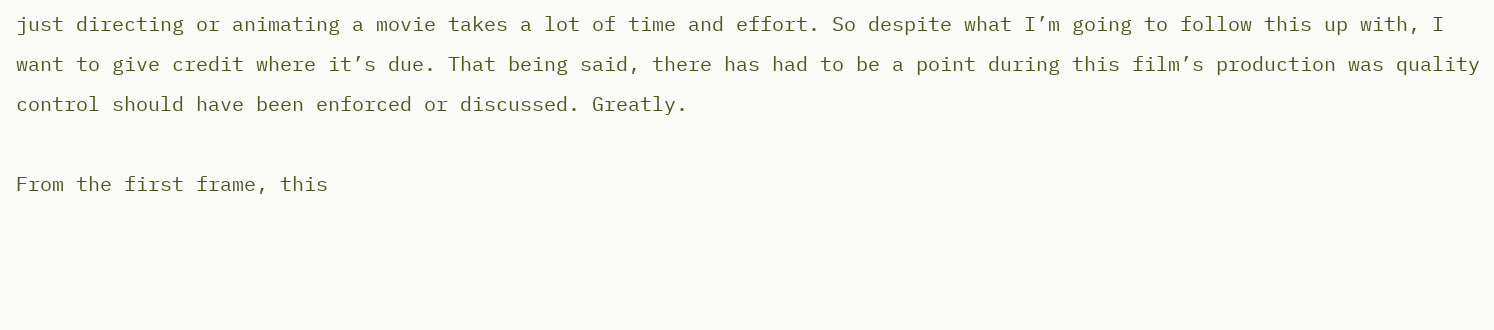just directing or animating a movie takes a lot of time and effort. So despite what I’m going to follow this up with, I want to give credit where it’s due. That being said, there has had to be a point during this film’s production was quality control should have been enforced or discussed. Greatly.

From the first frame, this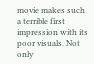movie makes such a terrible first impression with its poor visuals. Not only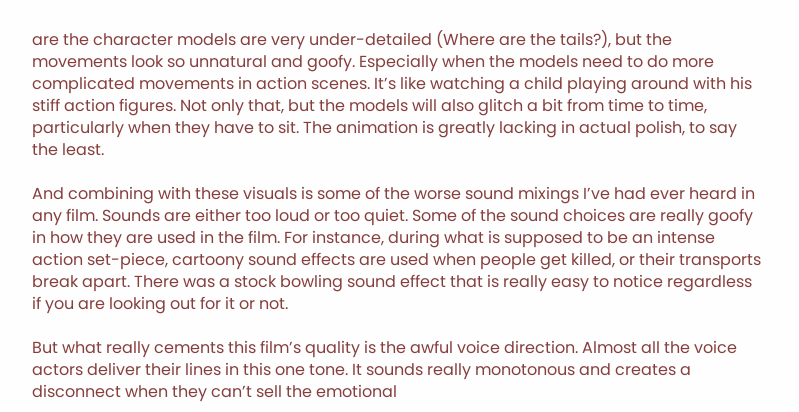are the character models are very under-detailed (Where are the tails?), but the movements look so unnatural and goofy. Especially when the models need to do more complicated movements in action scenes. It’s like watching a child playing around with his stiff action figures. Not only that, but the models will also glitch a bit from time to time, particularly when they have to sit. The animation is greatly lacking in actual polish, to say the least.

And combining with these visuals is some of the worse sound mixings I’ve had ever heard in any film. Sounds are either too loud or too quiet. Some of the sound choices are really goofy in how they are used in the film. For instance, during what is supposed to be an intense action set-piece, cartoony sound effects are used when people get killed, or their transports break apart. There was a stock bowling sound effect that is really easy to notice regardless if you are looking out for it or not.

But what really cements this film’s quality is the awful voice direction. Almost all the voice actors deliver their lines in this one tone. It sounds really monotonous and creates a disconnect when they can’t sell the emotional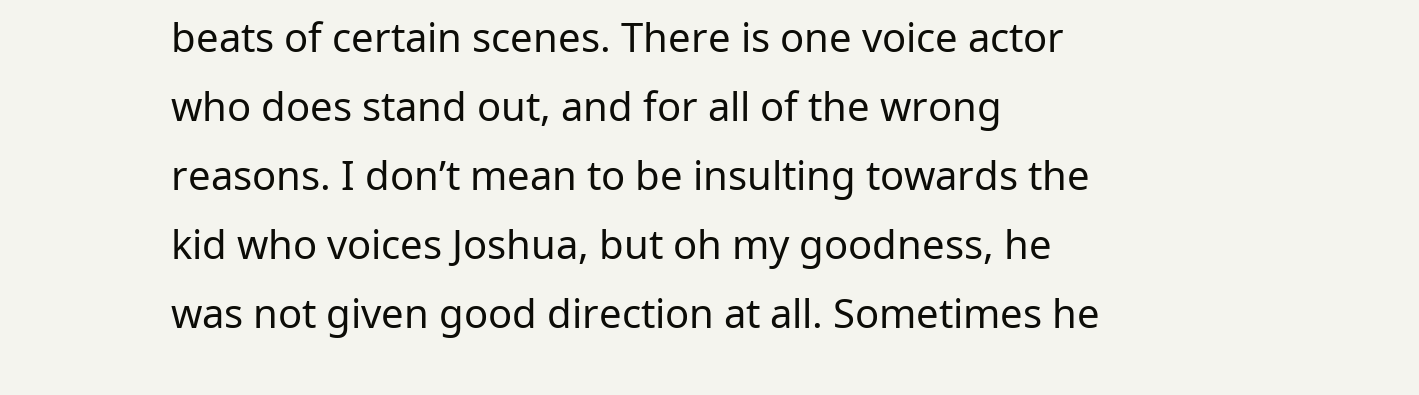beats of certain scenes. There is one voice actor who does stand out, and for all of the wrong reasons. I don’t mean to be insulting towards the kid who voices Joshua, but oh my goodness, he was not given good direction at all. Sometimes he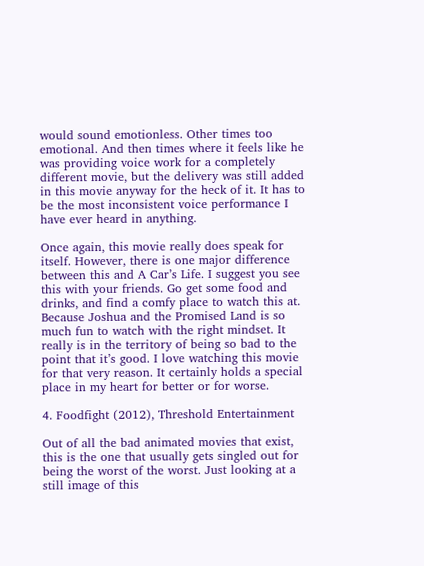would sound emotionless. Other times too emotional. And then times where it feels like he was providing voice work for a completely different movie, but the delivery was still added in this movie anyway for the heck of it. It has to be the most inconsistent voice performance I have ever heard in anything.

Once again, this movie really does speak for itself. However, there is one major difference between this and A Car’s Life. I suggest you see this with your friends. Go get some food and drinks, and find a comfy place to watch this at. Because Joshua and the Promised Land is so much fun to watch with the right mindset. It really is in the territory of being so bad to the point that it’s good. I love watching this movie for that very reason. It certainly holds a special place in my heart for better or for worse.

4. Foodfight (2012), Threshold Entertainment

Out of all the bad animated movies that exist, this is the one that usually gets singled out for being the worst of the worst. Just looking at a still image of this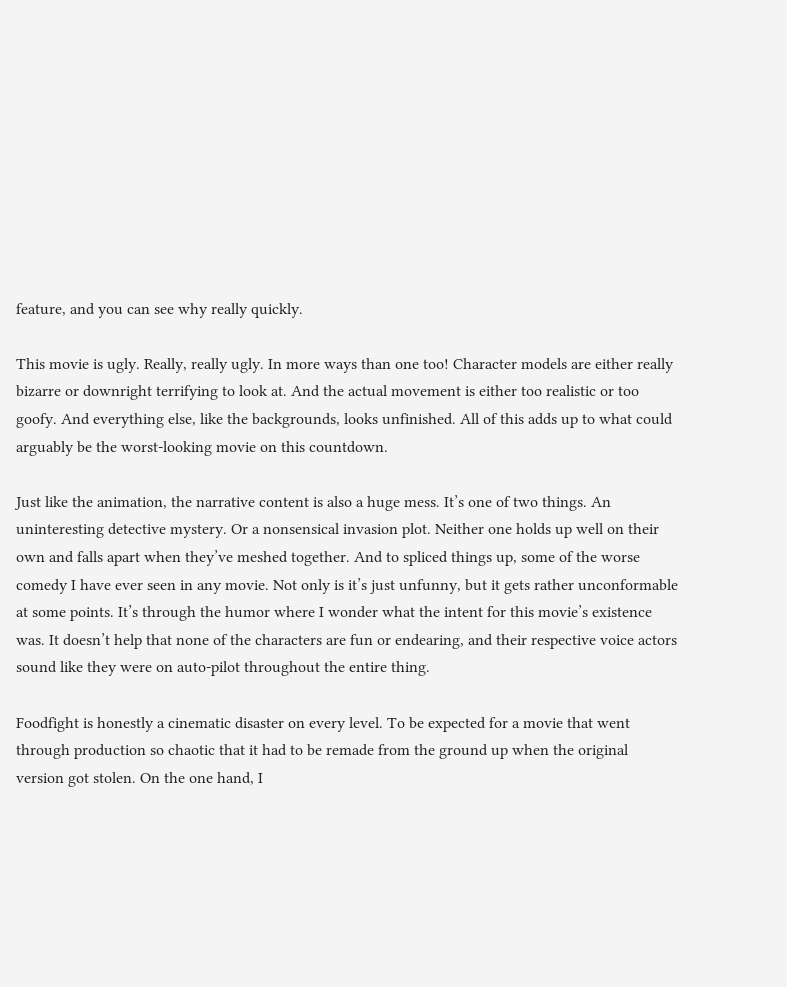feature, and you can see why really quickly.

This movie is ugly. Really, really ugly. In more ways than one too! Character models are either really bizarre or downright terrifying to look at. And the actual movement is either too realistic or too goofy. And everything else, like the backgrounds, looks unfinished. All of this adds up to what could arguably be the worst-looking movie on this countdown.

Just like the animation, the narrative content is also a huge mess. It’s one of two things. An uninteresting detective mystery. Or a nonsensical invasion plot. Neither one holds up well on their own and falls apart when they’ve meshed together. And to spliced things up, some of the worse comedy I have ever seen in any movie. Not only is it’s just unfunny, but it gets rather unconformable at some points. It’s through the humor where I wonder what the intent for this movie’s existence was. It doesn’t help that none of the characters are fun or endearing, and their respective voice actors sound like they were on auto-pilot throughout the entire thing.

Foodfight is honestly a cinematic disaster on every level. To be expected for a movie that went through production so chaotic that it had to be remade from the ground up when the original version got stolen. On the one hand, I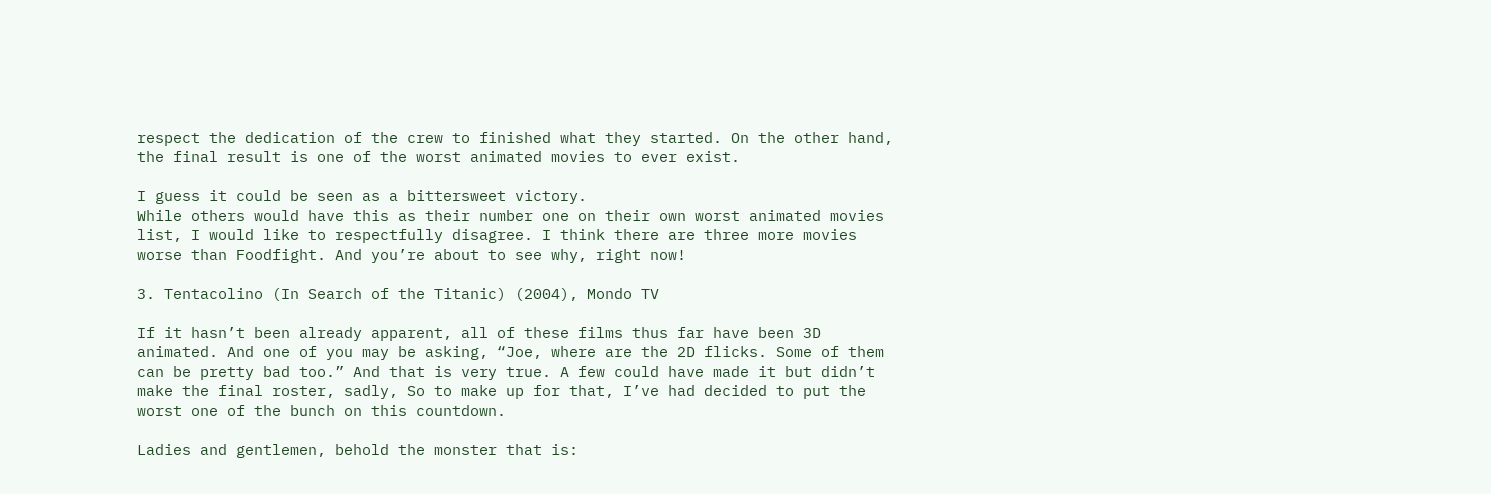respect the dedication of the crew to finished what they started. On the other hand, the final result is one of the worst animated movies to ever exist.

I guess it could be seen as a bittersweet victory.
While others would have this as their number one on their own worst animated movies list, I would like to respectfully disagree. I think there are three more movies worse than Foodfight. And you’re about to see why, right now!

3. Tentacolino (In Search of the Titanic) (2004), Mondo TV

If it hasn’t been already apparent, all of these films thus far have been 3D animated. And one of you may be asking, “Joe, where are the 2D flicks. Some of them can be pretty bad too.” And that is very true. A few could have made it but didn’t make the final roster, sadly, So to make up for that, I’ve had decided to put the worst one of the bunch on this countdown.

Ladies and gentlemen, behold the monster that is: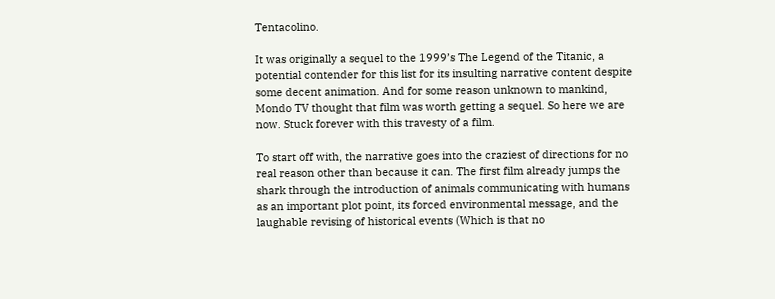Tentacolino.

It was originally a sequel to the 1999’s The Legend of the Titanic, a potential contender for this list for its insulting narrative content despite some decent animation. And for some reason unknown to mankind, Mondo TV thought that film was worth getting a sequel. So here we are now. Stuck forever with this travesty of a film.

To start off with, the narrative goes into the craziest of directions for no real reason other than because it can. The first film already jumps the shark through the introduction of animals communicating with humans as an important plot point, its forced environmental message, and the laughable revising of historical events (Which is that no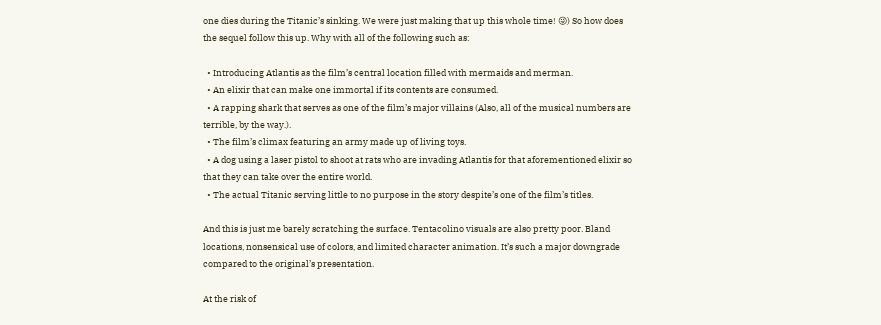one dies during the Titanic’s sinking. We were just making that up this whole time! 😜) So how does the sequel follow this up. Why with all of the following such as:

  • Introducing Atlantis as the film’s central location filled with mermaids and merman.
  • An elixir that can make one immortal if its contents are consumed.
  • A rapping shark that serves as one of the film’s major villains (Also, all of the musical numbers are terrible, by the way.).
  • The film’s climax featuring an army made up of living toys.
  • A dog using a laser pistol to shoot at rats who are invading Atlantis for that aforementioned elixir so that they can take over the entire world.
  • The actual Titanic serving little to no purpose in the story despite’s one of the film’s titles.

And this is just me barely scratching the surface. Tentacolino visuals are also pretty poor. Bland locations, nonsensical use of colors, and limited character animation. It’s such a major downgrade compared to the original’s presentation.

At the risk of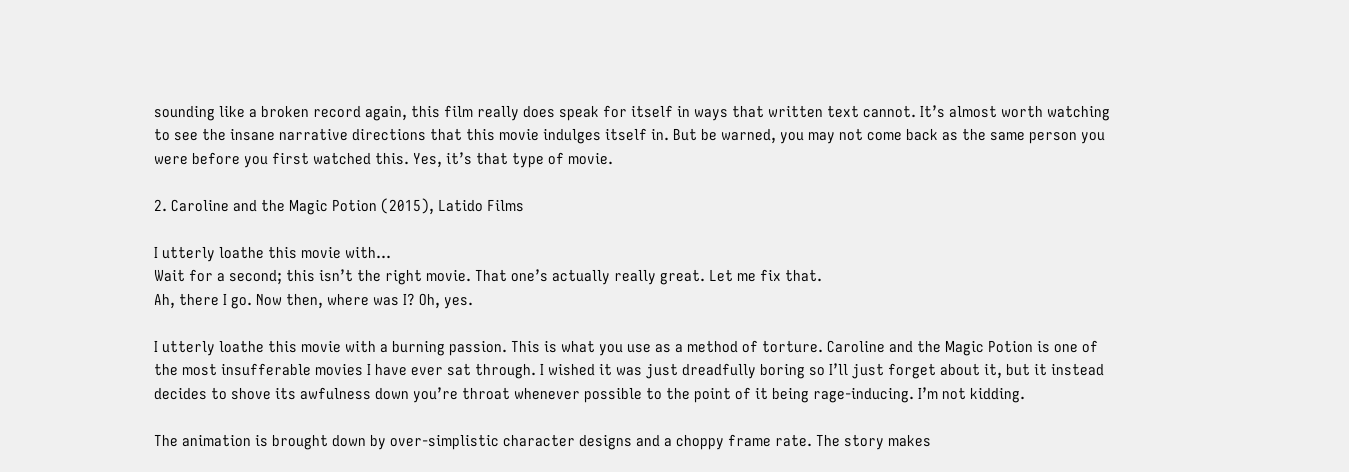sounding like a broken record again, this film really does speak for itself in ways that written text cannot. It’s almost worth watching to see the insane narrative directions that this movie indulges itself in. But be warned, you may not come back as the same person you were before you first watched this. Yes, it’s that type of movie.

2. Caroline and the Magic Potion (2015), Latido Films

I utterly loathe this movie with…
Wait for a second; this isn’t the right movie. That one’s actually really great. Let me fix that.
Ah, there I go. Now then, where was I? Oh, yes.

I utterly loathe this movie with a burning passion. This is what you use as a method of torture. Caroline and the Magic Potion is one of the most insufferable movies I have ever sat through. I wished it was just dreadfully boring so I’ll just forget about it, but it instead decides to shove its awfulness down you’re throat whenever possible to the point of it being rage-inducing. I’m not kidding.

The animation is brought down by over-simplistic character designs and a choppy frame rate. The story makes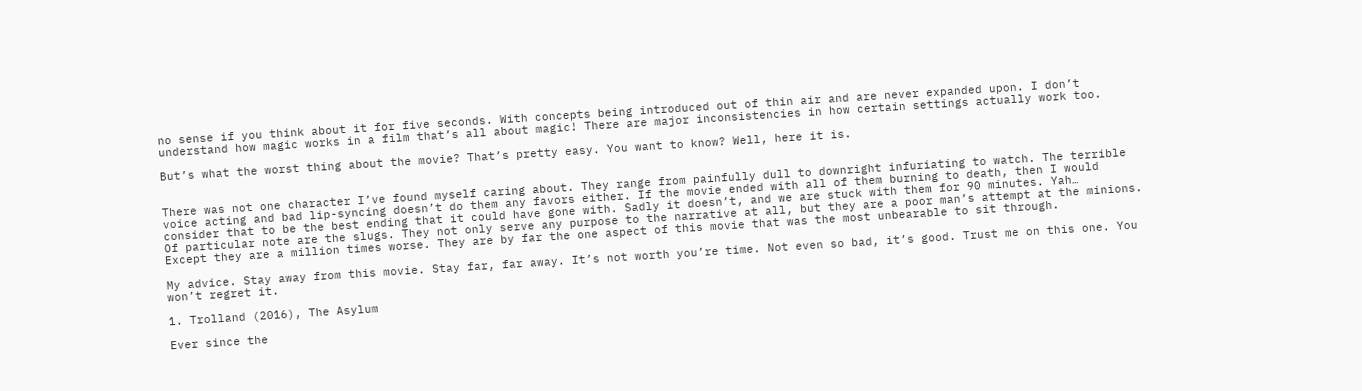no sense if you think about it for five seconds. With concepts being introduced out of thin air and are never expanded upon. I don’t understand how magic works in a film that’s all about magic! There are major inconsistencies in how certain settings actually work too.

But’s what the worst thing about the movie? That’s pretty easy. You want to know? Well, here it is.


There was not one character I’ve found myself caring about. They range from painfully dull to downright infuriating to watch. The terrible voice acting and bad lip-syncing doesn’t do them any favors either. If the movie ended with all of them burning to death, then I would consider that to be the best ending that it could have gone with. Sadly it doesn’t, and we are stuck with them for 90 minutes. Yah…
Of particular note are the slugs. They not only serve any purpose to the narrative at all, but they are a poor man’s attempt at the minions. Except they are a million times worse. They are by far the one aspect of this movie that was the most unbearable to sit through.

My advice. Stay away from this movie. Stay far, far away. It’s not worth you’re time. Not even so bad, it’s good. Trust me on this one. You won’t regret it.

1. Trolland (2016), The Asylum

Ever since the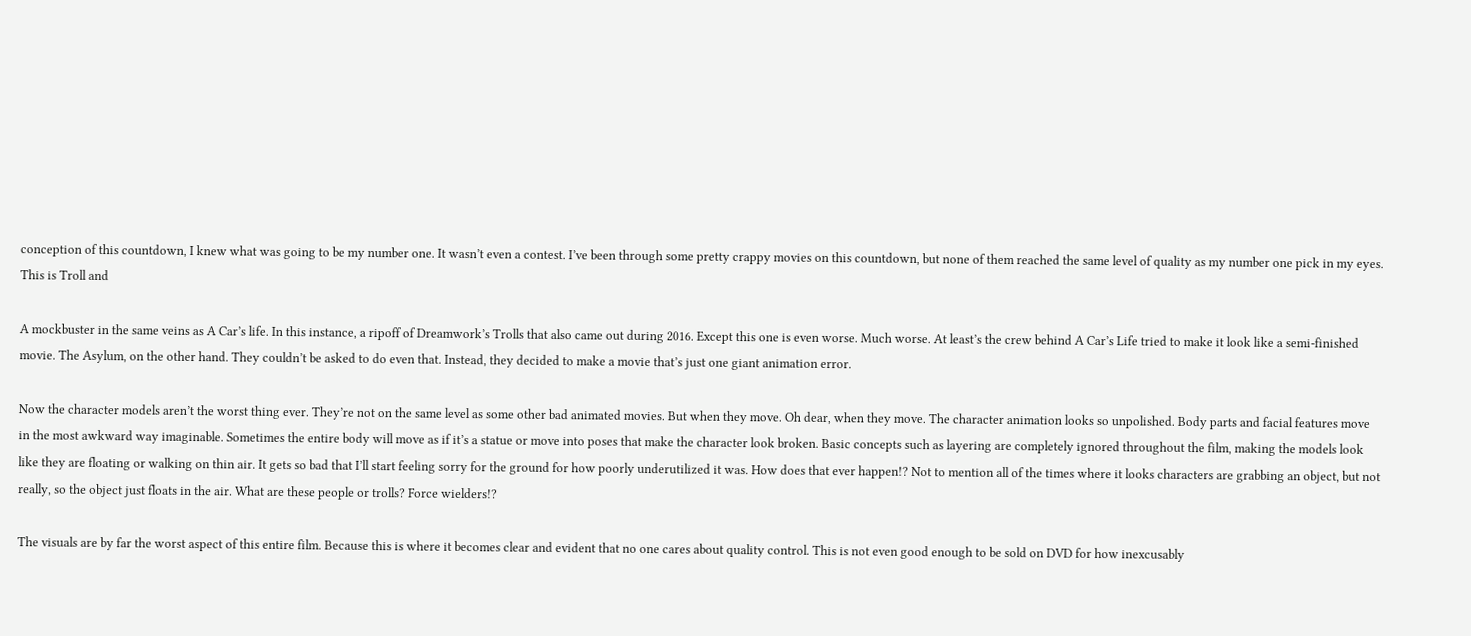conception of this countdown, I knew what was going to be my number one. It wasn’t even a contest. I’ve been through some pretty crappy movies on this countdown, but none of them reached the same level of quality as my number one pick in my eyes.
This is Troll and

A mockbuster in the same veins as A Car’s life. In this instance, a ripoff of Dreamwork’s Trolls that also came out during 2016. Except this one is even worse. Much worse. At least’s the crew behind A Car’s Life tried to make it look like a semi-finished movie. The Asylum, on the other hand. They couldn’t be asked to do even that. Instead, they decided to make a movie that’s just one giant animation error.

Now the character models aren’t the worst thing ever. They’re not on the same level as some other bad animated movies. But when they move. Oh dear, when they move. The character animation looks so unpolished. Body parts and facial features move in the most awkward way imaginable. Sometimes the entire body will move as if it’s a statue or move into poses that make the character look broken. Basic concepts such as layering are completely ignored throughout the film, making the models look like they are floating or walking on thin air. It gets so bad that I’ll start feeling sorry for the ground for how poorly underutilized it was. How does that ever happen!? Not to mention all of the times where it looks characters are grabbing an object, but not really, so the object just floats in the air. What are these people or trolls? Force wielders!?

The visuals are by far the worst aspect of this entire film. Because this is where it becomes clear and evident that no one cares about quality control. This is not even good enough to be sold on DVD for how inexcusably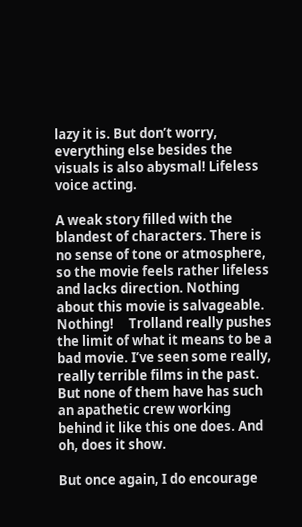lazy it is. But don’t worry, everything else besides the visuals is also abysmal! Lifeless voice acting.

A weak story filled with the blandest of characters. There is no sense of tone or atmosphere, so the movie feels rather lifeless and lacks direction. Nothing about this movie is salvageable. Nothing!     Trolland really pushes the limit of what it means to be a bad movie. I’ve seen some really, really terrible films in the past. But none of them have has such an apathetic crew working behind it like this one does. And oh, does it show.

But once again, I do encourage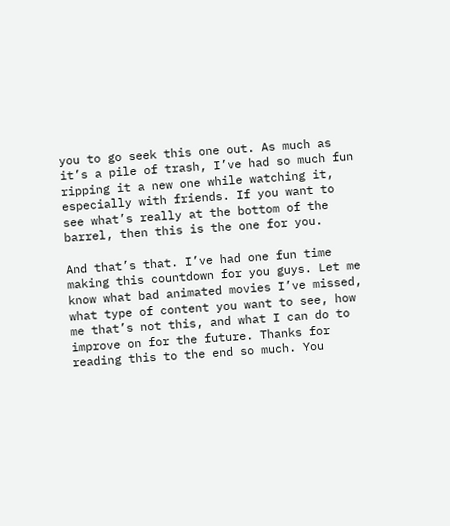you to go seek this one out. As much as it’s a pile of trash, I’ve had so much fun ripping it a new one while watching it, especially with friends. If you want to see what’s really at the bottom of the barrel, then this is the one for you.

And that’s that. I’ve had one fun time making this countdown for you guys. Let me know what bad animated movies I’ve missed, what type of content you want to see, how me that’s not this, and what I can do to improve on for the future. Thanks for reading this to the end so much. You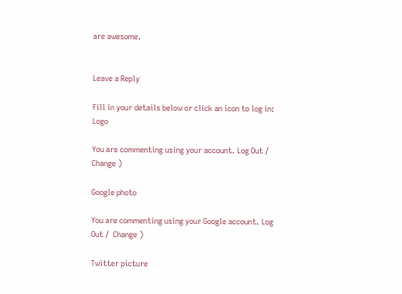are awesome.


Leave a Reply

Fill in your details below or click an icon to log in: Logo

You are commenting using your account. Log Out /  Change )

Google photo

You are commenting using your Google account. Log Out /  Change )

Twitter picture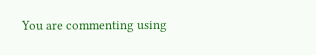You are commenting using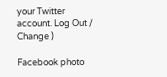your Twitter account. Log Out /  Change )

Facebook photo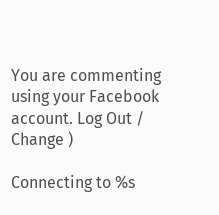You are commenting using your Facebook account. Log Out /  Change )

Connecting to %s